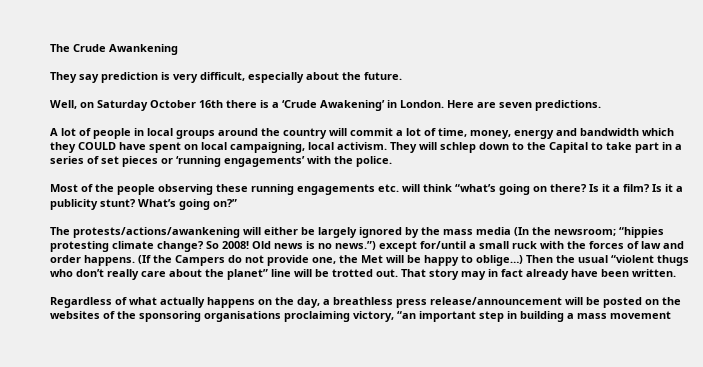The Crude Awankening

They say prediction is very difficult, especially about the future.

Well, on Saturday October 16th there is a ‘Crude Awakening’ in London. Here are seven predictions.

A lot of people in local groups around the country will commit a lot of time, money, energy and bandwidth which they COULD have spent on local campaigning, local activism. They will schlep down to the Capital to take part in a series of set pieces or ‘running engagements’ with the police.

Most of the people observing these running engagements etc. will think “what’s going on there? Is it a film? Is it a publicity stunt? What’s going on?”

The protests/actions/awankening will either be largely ignored by the mass media (In the newsroom; “hippies protesting climate change? So 2008! Old news is no news.”) except for/until a small ruck with the forces of law and order happens. (If the Campers do not provide one, the Met will be happy to oblige…) Then the usual “violent thugs who don’t really care about the planet” line will be trotted out. That story may in fact already have been written.

Regardless of what actually happens on the day, a breathless press release/announcement will be posted on the websites of the sponsoring organisations proclaiming victory, “an important step in building a mass movement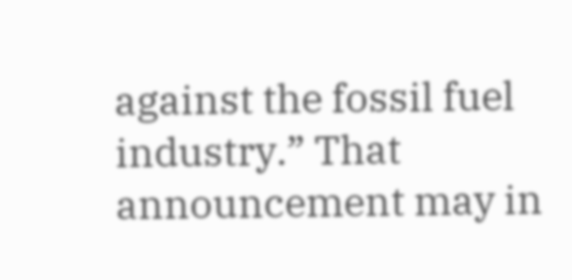against the fossil fuel industry.” That announcement may in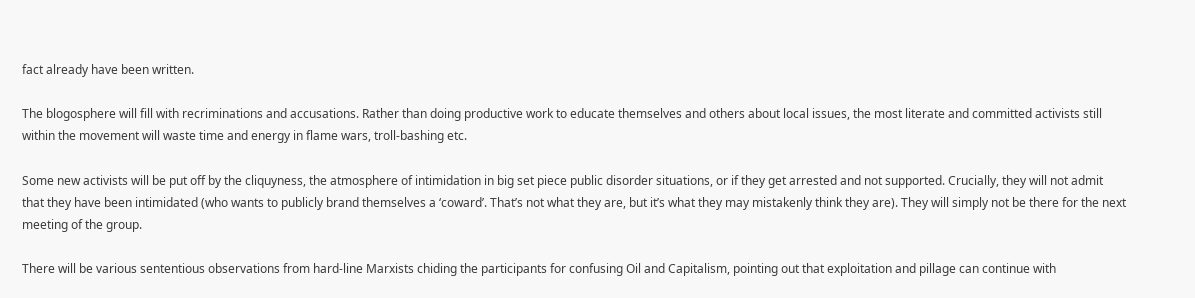fact already have been written.

The blogosphere will fill with recriminations and accusations. Rather than doing productive work to educate themselves and others about local issues, the most literate and committed activists still within the movement will waste time and energy in flame wars, troll-bashing etc.

Some new activists will be put off by the cliquyness, the atmosphere of intimidation in big set piece public disorder situations, or if they get arrested and not supported. Crucially, they will not admit that they have been intimidated (who wants to publicly brand themselves a ‘coward’. That’s not what they are, but it’s what they may mistakenly think they are). They will simply not be there for the next meeting of the group.

There will be various sententious observations from hard-line Marxists chiding the participants for confusing Oil and Capitalism, pointing out that exploitation and pillage can continue with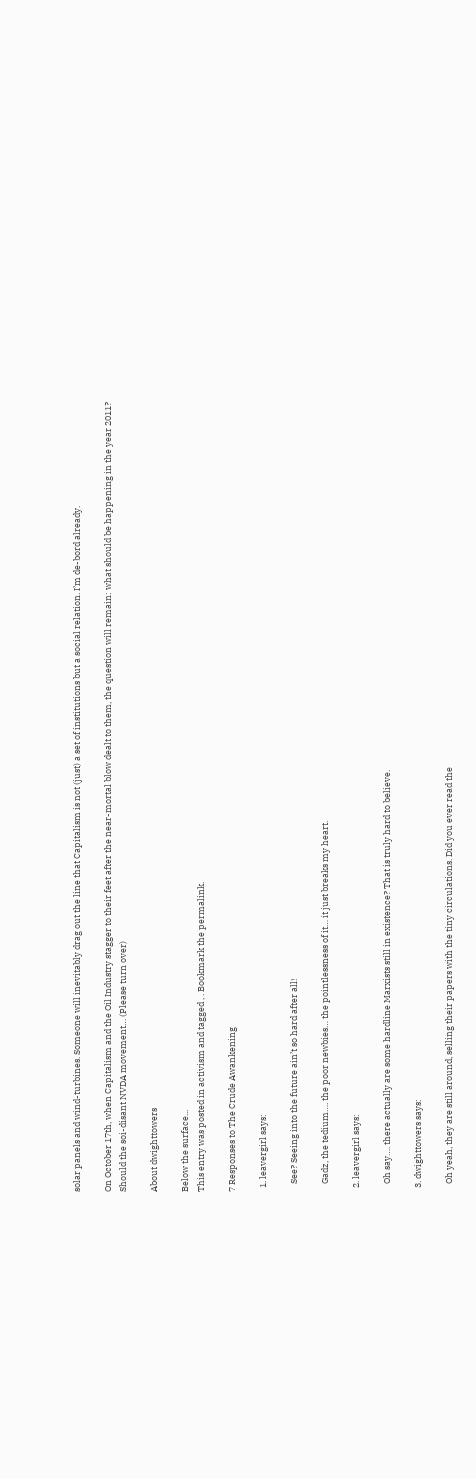solar panels and wind-turbines. Someone will inevitably drag out the line that Capitalism is not (just) a set of institutions but a social relation. I’m de-bord already.

On October 17th, when Capitalism and the Oil Industry stagger to their feet after the near-mortal blow dealt to them, the question will remain: what should be happening in the year 2011?
Should the soi-disant NVDA movement… (Please turn over)

About dwighttowers

Below the surface...
This entry was posted in activism and tagged , . Bookmark the permalink.

7 Responses to The Crude Awankening

  1. leavergirl says:

    See? Seeing into the future ain’t so hard after all!

    Gadz, the tedium…. the poor newbies… the pointlessness of it… it just breaks my heart.

  2. leavergirl says:

    Oh say…. there actually are some hardline Marxists still in existence? That is truly hard to believe.

  3. dwighttowers says:

    Oh yeah, they are still around, selling their papers with the tiny circulations. Did you ever read the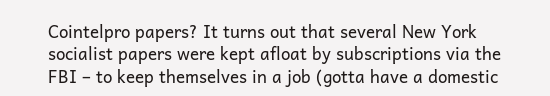Cointelpro papers? It turns out that several New York socialist papers were kept afloat by subscriptions via the FBI – to keep themselves in a job (gotta have a domestic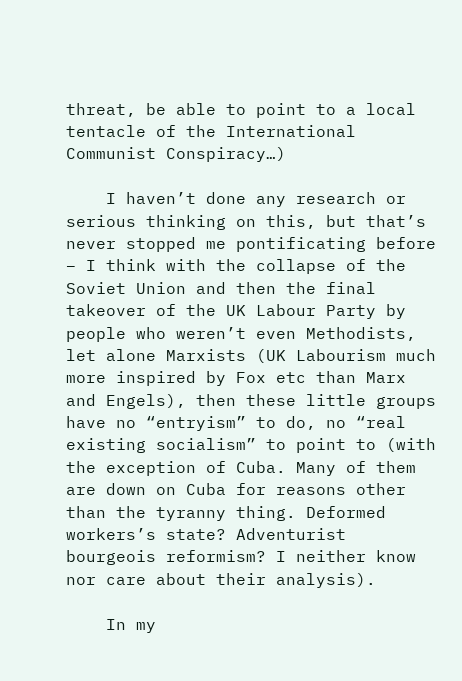threat, be able to point to a local tentacle of the International Communist Conspiracy…)

    I haven’t done any research or serious thinking on this, but that’s never stopped me pontificating before – I think with the collapse of the Soviet Union and then the final takeover of the UK Labour Party by people who weren’t even Methodists, let alone Marxists (UK Labourism much more inspired by Fox etc than Marx and Engels), then these little groups have no “entryism” to do, no “real existing socialism” to point to (with the exception of Cuba. Many of them are down on Cuba for reasons other than the tyranny thing. Deformed workers’s state? Adventurist bourgeois reformism? I neither know nor care about their analysis).

    In my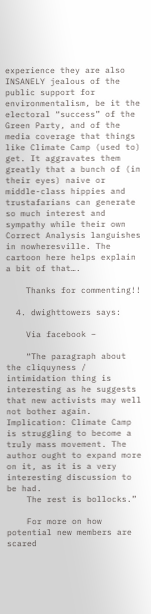experience they are also INSANELY jealous of the public support for environmentalism, be it the electoral “success” of the Green Party, and of the media coverage that things like Climate Camp (used to) get. It aggravates them greatly that a bunch of (in their eyes) naive or middle-class hippies and trustafarians can generate so much interest and sympathy while their own Correct Analysis languishes in nowheresville. The cartoon here helps explain a bit of that….

    Thanks for commenting!!

  4. dwighttowers says:

    Via facebook –

    “The paragraph about the cliquyness / intimidation thing is interesting as he suggests that new activists may well not bother again. Implication: Climate Camp is struggling to become a truly mass movement. The author ought to expand more on it, as it is a very interesting discussion to be had.
    The rest is bollocks.”

    For more on how potential new members are scared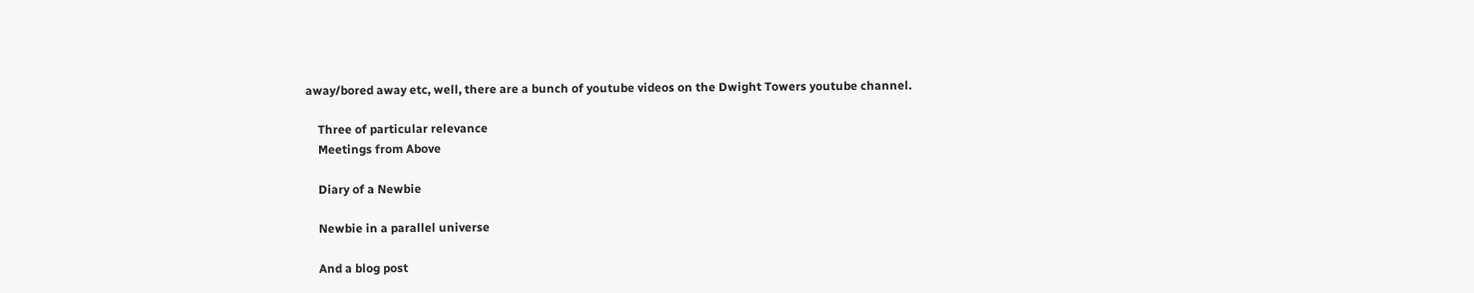away/bored away etc, well, there are a bunch of youtube videos on the Dwight Towers youtube channel.

    Three of particular relevance
    Meetings from Above

    Diary of a Newbie

    Newbie in a parallel universe

    And a blog post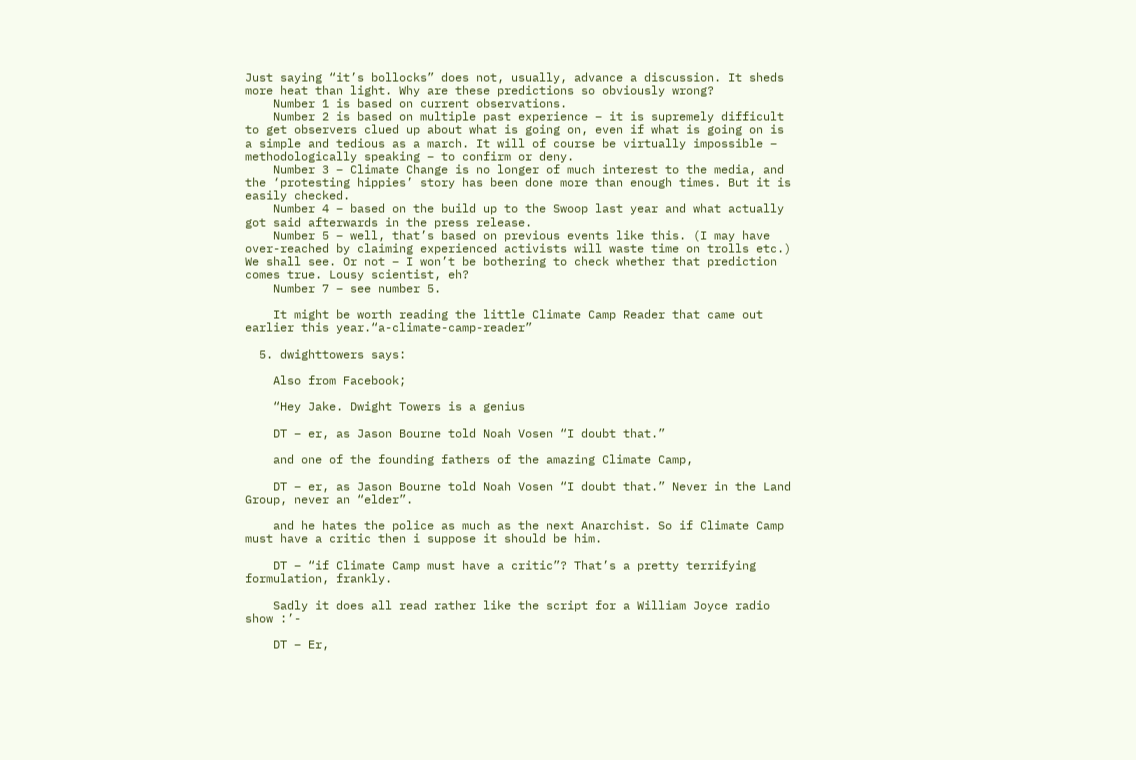Just saying “it’s bollocks” does not, usually, advance a discussion. It sheds more heat than light. Why are these predictions so obviously wrong?
    Number 1 is based on current observations.
    Number 2 is based on multiple past experience – it is supremely difficult to get observers clued up about what is going on, even if what is going on is a simple and tedious as a march. It will of course be virtually impossible – methodologically speaking – to confirm or deny.
    Number 3 – Climate Change is no longer of much interest to the media, and the ‘protesting hippies’ story has been done more than enough times. But it is easily checked.
    Number 4 – based on the build up to the Swoop last year and what actually got said afterwards in the press release.
    Number 5 – well, that’s based on previous events like this. (I may have over-reached by claiming experienced activists will waste time on trolls etc.) We shall see. Or not – I won’t be bothering to check whether that prediction comes true. Lousy scientist, eh?
    Number 7 – see number 5.

    It might be worth reading the little Climate Camp Reader that came out earlier this year.“a-climate-camp-reader”

  5. dwighttowers says:

    Also from Facebook;

    “Hey Jake. Dwight Towers is a genius

    DT – er, as Jason Bourne told Noah Vosen “I doubt that.”

    and one of the founding fathers of the amazing Climate Camp,

    DT – er, as Jason Bourne told Noah Vosen “I doubt that.” Never in the Land Group, never an “elder”.

    and he hates the police as much as the next Anarchist. So if Climate Camp must have a critic then i suppose it should be him.

    DT – “if Climate Camp must have a critic”? That’s a pretty terrifying formulation, frankly.

    Sadly it does all read rather like the script for a William Joyce radio show :’-

    DT – Er,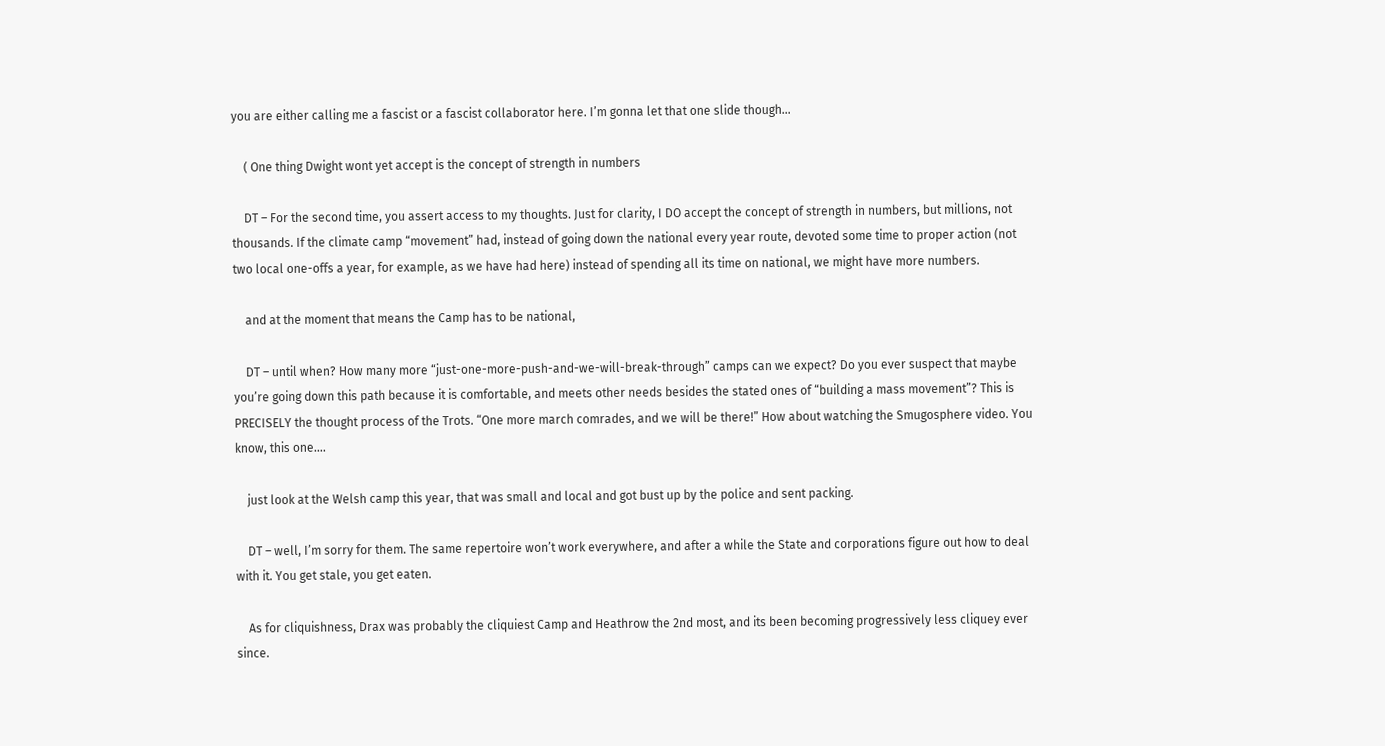you are either calling me a fascist or a fascist collaborator here. I’m gonna let that one slide though…

    ( One thing Dwight wont yet accept is the concept of strength in numbers

    DT – For the second time, you assert access to my thoughts. Just for clarity, I DO accept the concept of strength in numbers, but millions, not thousands. If the climate camp “movement” had, instead of going down the national every year route, devoted some time to proper action (not two local one-offs a year, for example, as we have had here) instead of spending all its time on national, we might have more numbers.

    and at the moment that means the Camp has to be national,

    DT – until when? How many more “just-one-more-push-and-we-will-break-through” camps can we expect? Do you ever suspect that maybe you’re going down this path because it is comfortable, and meets other needs besides the stated ones of “building a mass movement”? This is PRECISELY the thought process of the Trots. “One more march comrades, and we will be there!” How about watching the Smugosphere video. You know, this one….

    just look at the Welsh camp this year, that was small and local and got bust up by the police and sent packing.

    DT – well, I’m sorry for them. The same repertoire won’t work everywhere, and after a while the State and corporations figure out how to deal with it. You get stale, you get eaten.

    As for cliquishness, Drax was probably the cliquiest Camp and Heathrow the 2nd most, and its been becoming progressively less cliquey ever since.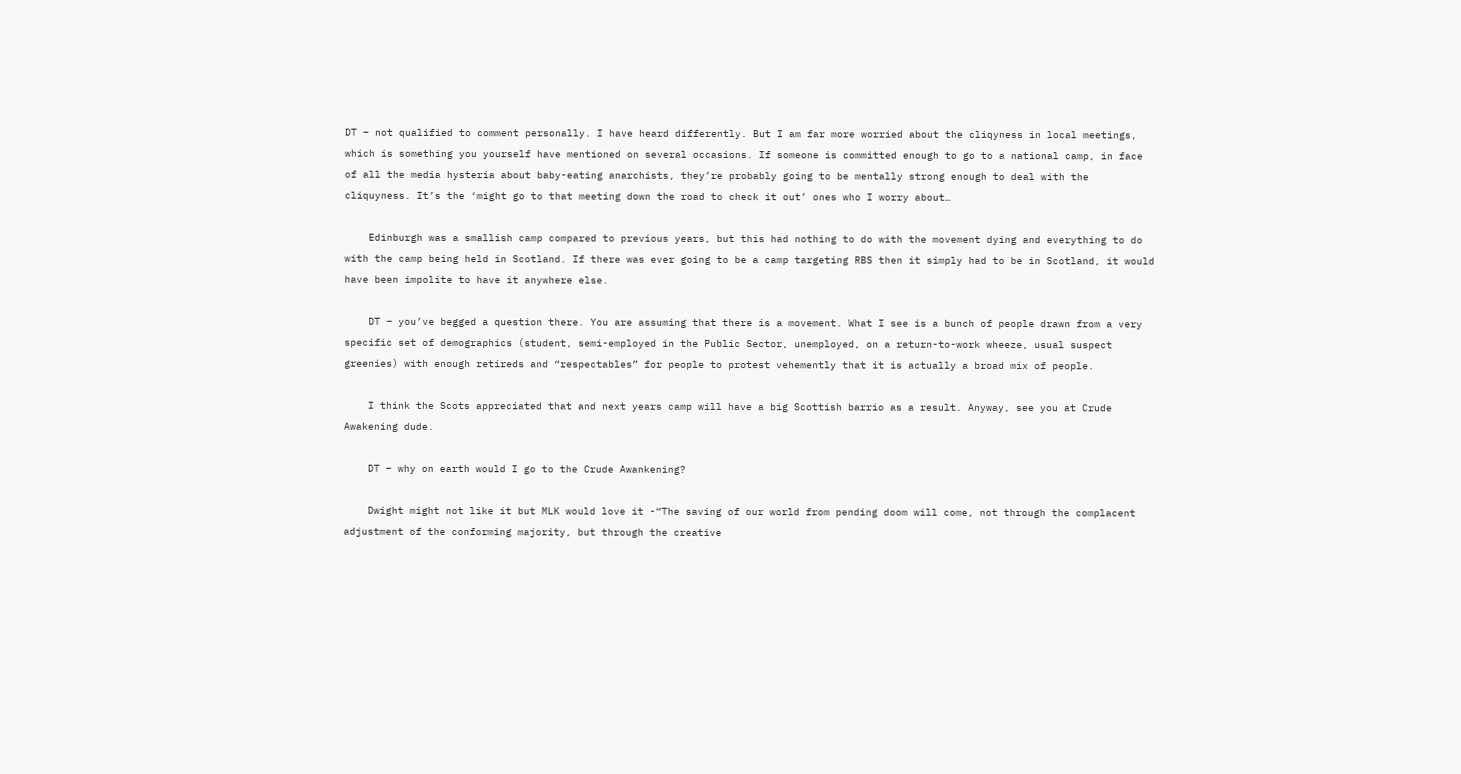DT – not qualified to comment personally. I have heard differently. But I am far more worried about the cliqyness in local meetings, which is something you yourself have mentioned on several occasions. If someone is committed enough to go to a national camp, in face of all the media hysteria about baby-eating anarchists, they’re probably going to be mentally strong enough to deal with the cliquyness. It’s the ‘might go to that meeting down the road to check it out’ ones who I worry about…

    Edinburgh was a smallish camp compared to previous years, but this had nothing to do with the movement dying and everything to do with the camp being held in Scotland. If there was ever going to be a camp targeting RBS then it simply had to be in Scotland, it would have been impolite to have it anywhere else.

    DT – you’ve begged a question there. You are assuming that there is a movement. What I see is a bunch of people drawn from a very specific set of demographics (student, semi-employed in the Public Sector, unemployed, on a return-to-work wheeze, usual suspect greenies) with enough retireds and “respectables” for people to protest vehemently that it is actually a broad mix of people.

    I think the Scots appreciated that and next years camp will have a big Scottish barrio as a result. Anyway, see you at Crude Awakening dude.

    DT – why on earth would I go to the Crude Awankening?

    Dwight might not like it but MLK would love it -“The saving of our world from pending doom will come, not through the complacent adjustment of the conforming majority, but through the creative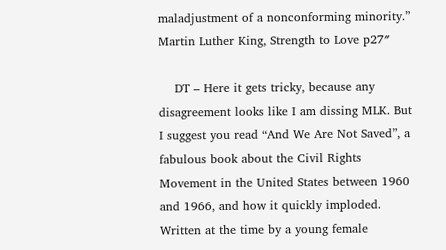maladjustment of a nonconforming minority.” Martin Luther King, Strength to Love p27″

    DT – Here it gets tricky, because any disagreement looks like I am dissing MLK. But I suggest you read “And We Are Not Saved”, a fabulous book about the Civil Rights Movement in the United States between 1960 and 1966, and how it quickly imploded. Written at the time by a young female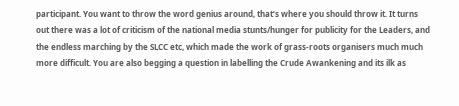participant. You want to throw the word genius around, that’s where you should throw it. It turns out there was a lot of criticism of the national media stunts/hunger for publicity for the Leaders, and the endless marching by the SLCC etc, which made the work of grass-roots organisers much much more difficult. You are also begging a question in labelling the Crude Awankening and its ilk as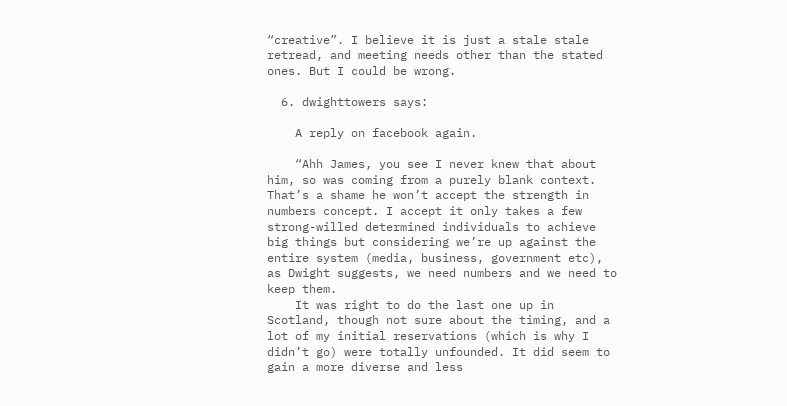“creative”. I believe it is just a stale stale retread, and meeting needs other than the stated ones. But I could be wrong.

  6. dwighttowers says:

    A reply on facebook again.

    “Ahh James, you see I never knew that about him, so was coming from a purely blank context. That’s a shame he won’t accept the strength in numbers concept. I accept it only takes a few strong-willed determined individuals to achieve big things but considering we’re up against the entire system (media, business, government etc), as Dwight suggests, we need numbers and we need to keep them.
    It was right to do the last one up in Scotland, though not sure about the timing, and a lot of my initial reservations (which is why I didn’t go) were totally unfounded. It did seem to gain a more diverse and less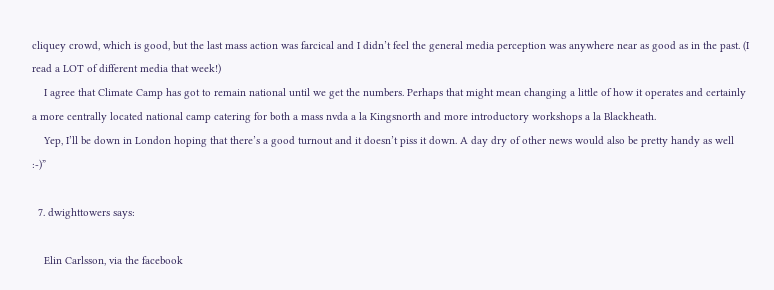cliquey crowd, which is good, but the last mass action was farcical and I didn’t feel the general media perception was anywhere near as good as in the past. (I read a LOT of different media that week!)
    I agree that Climate Camp has got to remain national until we get the numbers. Perhaps that might mean changing a little of how it operates and certainly a more centrally located national camp catering for both a mass nvda a la Kingsnorth and more introductory workshops a la Blackheath.
    Yep, I’ll be down in London hoping that there’s a good turnout and it doesn’t piss it down. A day dry of other news would also be pretty handy as well :-)”

  7. dwighttowers says:

    Elin Carlsson, via the facebook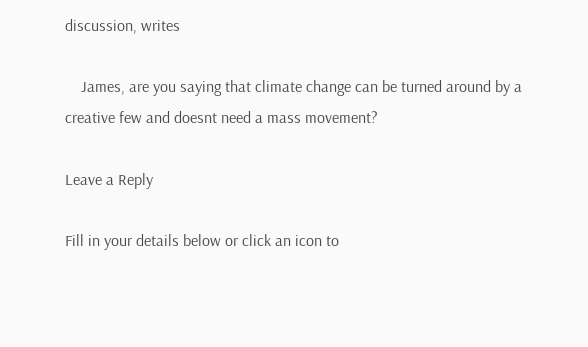discussion, writes

    James, are you saying that climate change can be turned around by a creative few and doesnt need a mass movement?

Leave a Reply

Fill in your details below or click an icon to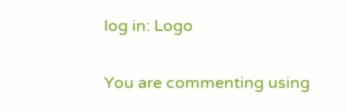log in: Logo

You are commenting using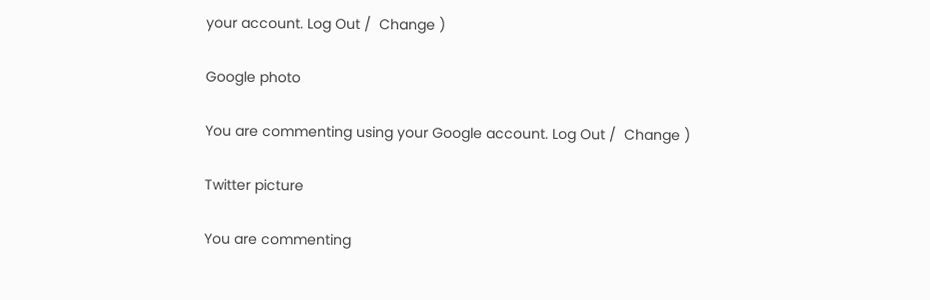your account. Log Out /  Change )

Google photo

You are commenting using your Google account. Log Out /  Change )

Twitter picture

You are commenting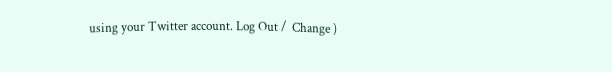using your Twitter account. Log Out /  Change )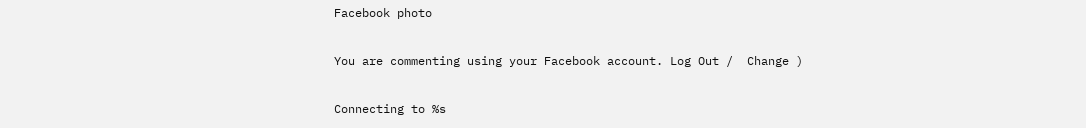Facebook photo

You are commenting using your Facebook account. Log Out /  Change )

Connecting to %s